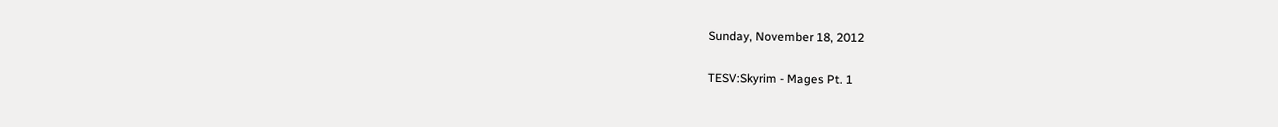Sunday, November 18, 2012

TESV:Skyrim - Mages Pt. 1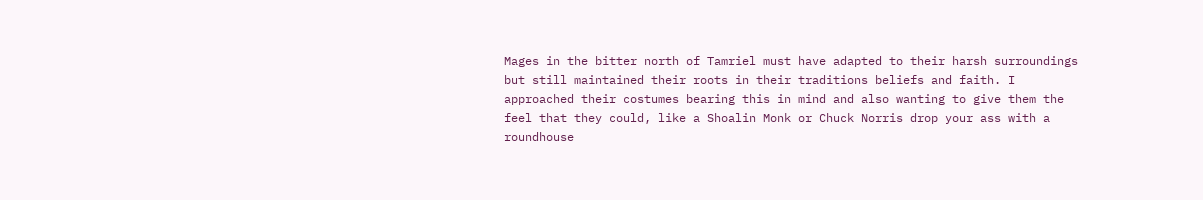Mages in the bitter north of Tamriel must have adapted to their harsh surroundings but still maintained their roots in their traditions beliefs and faith. I approached their costumes bearing this in mind and also wanting to give them the feel that they could, like a Shoalin Monk or Chuck Norris drop your ass with a roundhouse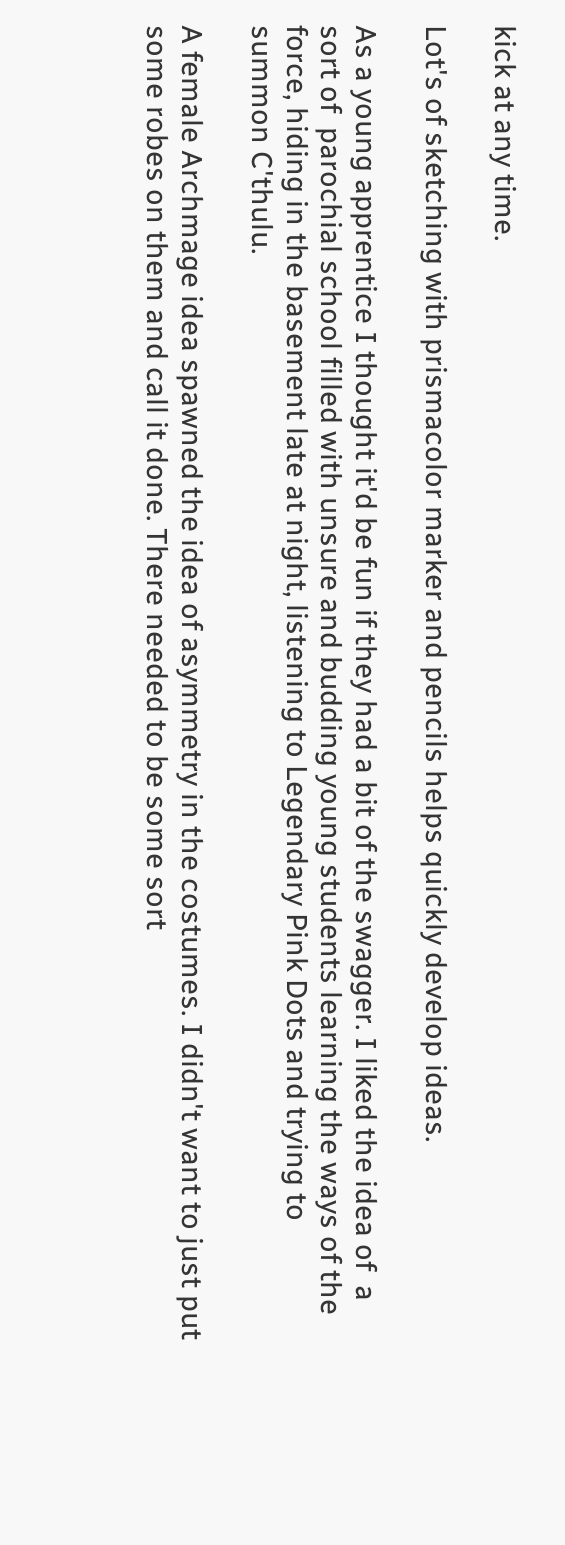kick at any time.

Lot's of sketching with prismacolor marker and pencils helps quickly develop ideas.

As a young apprentice I thought it'd be fun if they had a bit of the swagger. I liked the idea of  a sort of  parochial school filled with unsure and budding young students learning the ways of the force, hiding in the basement late at night, listening to Legendary Pink Dots and trying to summon C'thulu.

A female Archmage idea spawned the idea of asymmetry in the costumes. I didn't want to just put some robes on them and call it done. There needed to be some sort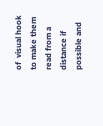of  visual hook to make them read from a distance if possible and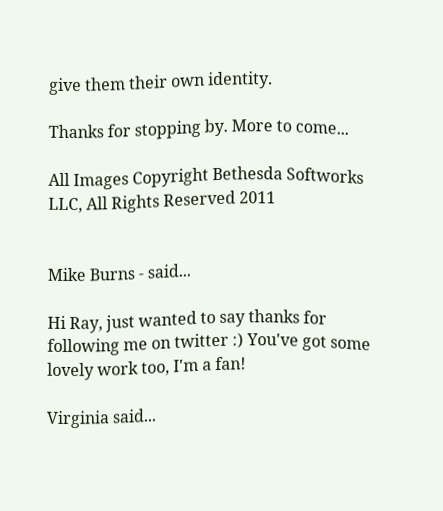give them their own identity.

Thanks for stopping by. More to come...

All Images Copyright Bethesda Softworks LLC, All Rights Reserved 2011


Mike Burns - said...

Hi Ray, just wanted to say thanks for following me on twitter :) You've got some lovely work too, I'm a fan!

Virginia said...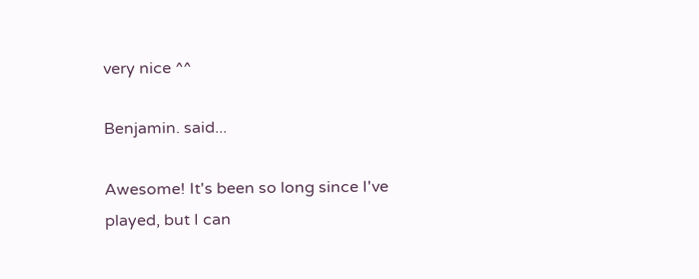very nice ^^

Benjamin. said...

Awesome! It's been so long since I've played, but I can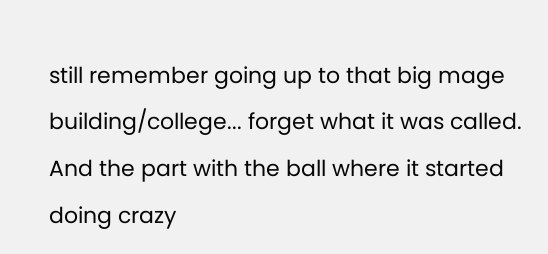still remember going up to that big mage building/college... forget what it was called. And the part with the ball where it started doing crazy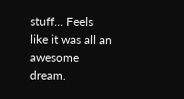stuff... Feels like it was all an awesome dream.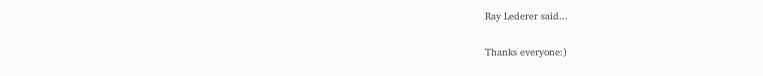Ray Lederer said...

Thanks everyone:)